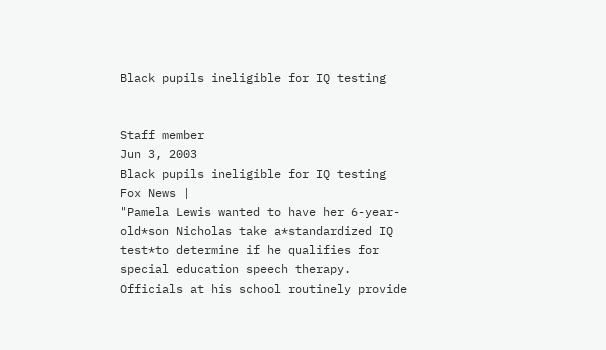Black pupils ineligible for IQ testing


Staff member
Jun 3, 2003
Black pupils ineligible for IQ testing
Fox News |
"Pamela Lewis wanted to have her 6-year-old*son Nicholas take a*standardized IQ test*to determine if he qualifies for special education speech therapy. Officials at his school routinely provide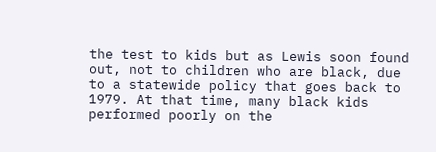the test to kids but as Lewis soon found out, not to children who are black, due to a statewide policy that goes back to 1979. At that time, many black kids performed poorly on the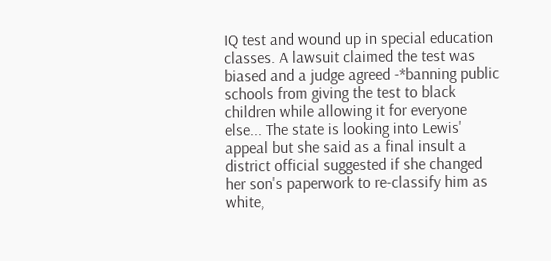IQ test and wound up in special education classes. A lawsuit claimed the test was biased and a judge agreed -*banning public schools from giving the test to black children while allowing it for everyone else... The state is looking into Lewis' appeal but she said as a final insult a district official suggested if she changed her son's paperwork to re-classify him as white,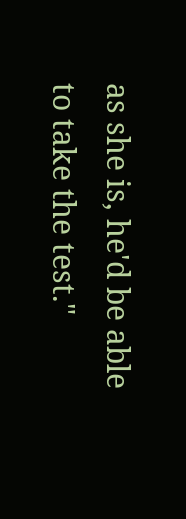as she is, he'd be able to take the test."